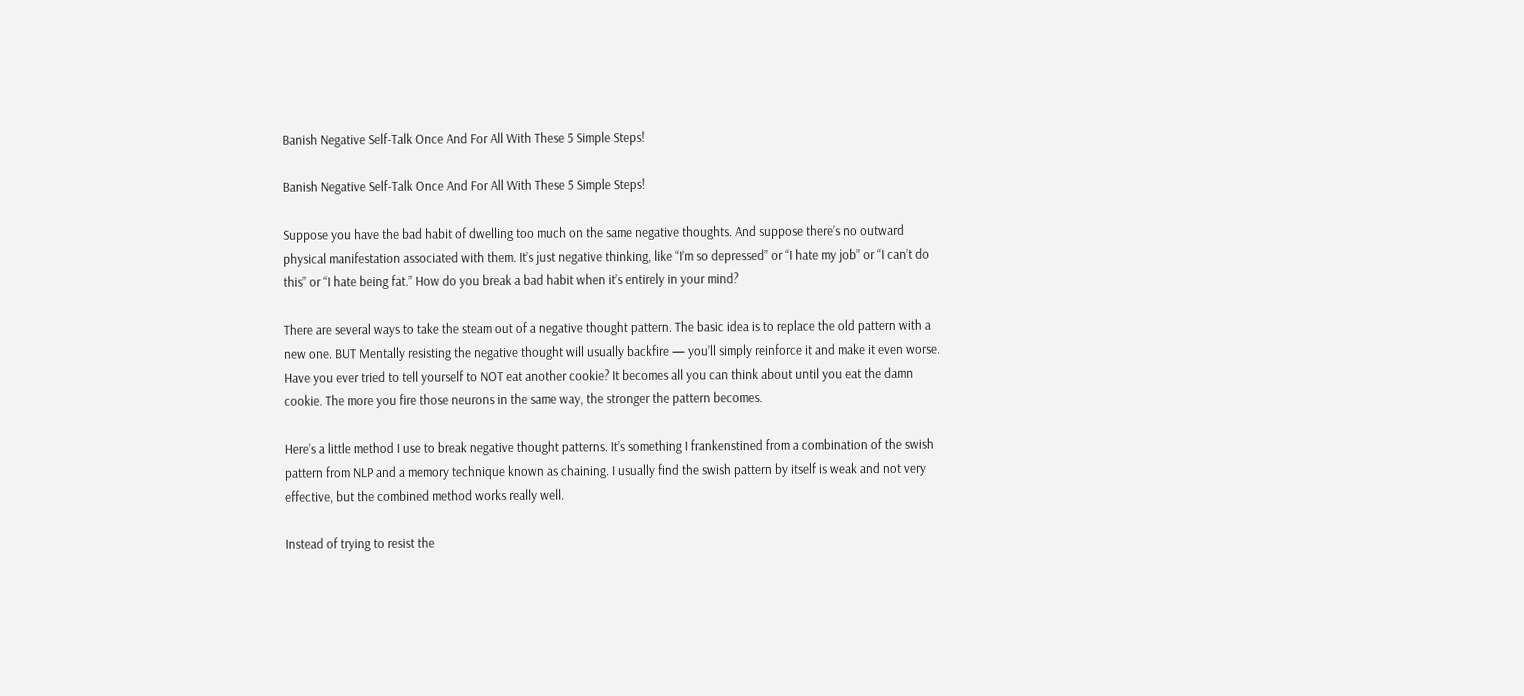Banish Negative Self-Talk Once And For All With These 5 Simple Steps!

Banish Negative Self-Talk Once And For All With These 5 Simple Steps!

Suppose you have the bad habit of dwelling too much on the same negative thoughts. And suppose there’s no outward physical manifestation associated with them. It’s just negative thinking, like “I’m so depressed” or “I hate my job” or “I can’t do this” or “I hate being fat.” How do you break a bad habit when it’s entirely in your mind?

There are several ways to take the steam out of a negative thought pattern. The basic idea is to replace the old pattern with a new one. BUT Mentally resisting the negative thought will usually backfire — you’ll simply reinforce it and make it even worse.  Have you ever tried to tell yourself to NOT eat another cookie? It becomes all you can think about until you eat the damn cookie. The more you fire those neurons in the same way, the stronger the pattern becomes.

Here’s a little method I use to break negative thought patterns. It’s something I frankenstined from a combination of the swish pattern from NLP and a memory technique known as chaining. I usually find the swish pattern by itself is weak and not very effective, but the combined method works really well.

Instead of trying to resist the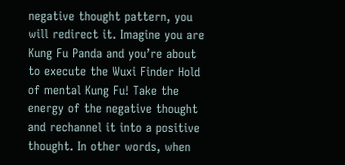negative thought pattern, you will redirect it. Imagine you are Kung Fu Panda and you’re about to execute the Wuxi Finder Hold of mental Kung Fu! Take the energy of the negative thought and rechannel it into a positive thought. In other words, when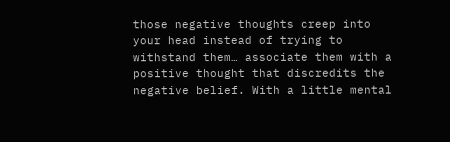those negative thoughts creep into your head instead of trying to withstand them… associate them with a positive thought that discredits the negative belief. With a little mental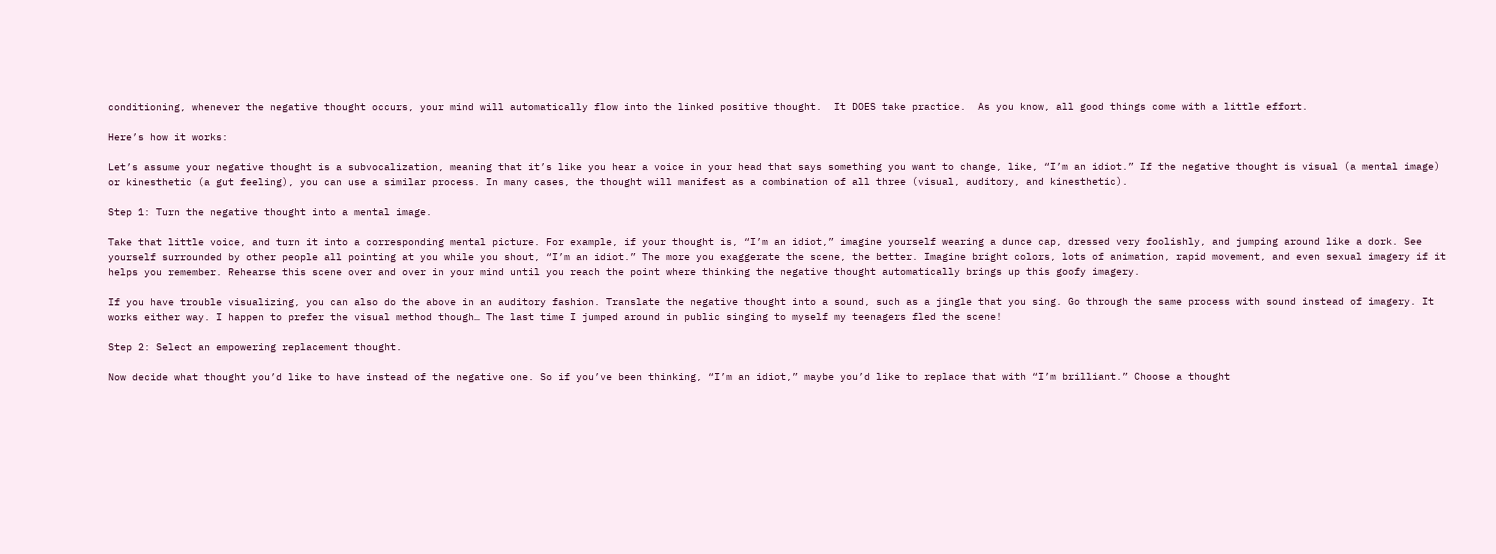conditioning, whenever the negative thought occurs, your mind will automatically flow into the linked positive thought.  It DOES take practice.  As you know, all good things come with a little effort.

Here’s how it works:

Let’s assume your negative thought is a subvocalization, meaning that it’s like you hear a voice in your head that says something you want to change, like, “I’m an idiot.” If the negative thought is visual (a mental image) or kinesthetic (a gut feeling), you can use a similar process. In many cases, the thought will manifest as a combination of all three (visual, auditory, and kinesthetic).

Step 1: Turn the negative thought into a mental image.

Take that little voice, and turn it into a corresponding mental picture. For example, if your thought is, “I’m an idiot,” imagine yourself wearing a dunce cap, dressed very foolishly, and jumping around like a dork. See yourself surrounded by other people all pointing at you while you shout, “I’m an idiot.” The more you exaggerate the scene, the better. Imagine bright colors, lots of animation, rapid movement, and even sexual imagery if it helps you remember. Rehearse this scene over and over in your mind until you reach the point where thinking the negative thought automatically brings up this goofy imagery.

If you have trouble visualizing, you can also do the above in an auditory fashion. Translate the negative thought into a sound, such as a jingle that you sing. Go through the same process with sound instead of imagery. It works either way. I happen to prefer the visual method though… The last time I jumped around in public singing to myself my teenagers fled the scene!

Step 2: Select an empowering replacement thought.

Now decide what thought you’d like to have instead of the negative one. So if you’ve been thinking, “I’m an idiot,” maybe you’d like to replace that with “I’m brilliant.” Choose a thought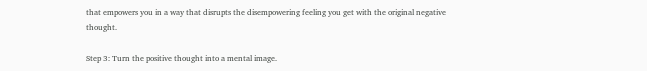that empowers you in a way that disrupts the disempowering feeling you get with the original negative thought.

Step 3: Turn the positive thought into a mental image.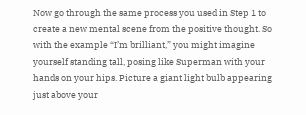Now go through the same process you used in Step 1 to create a new mental scene from the positive thought. So with the example “I’m brilliant,” you might imagine yourself standing tall, posing like Superman with your hands on your hips. Picture a giant light bulb appearing just above your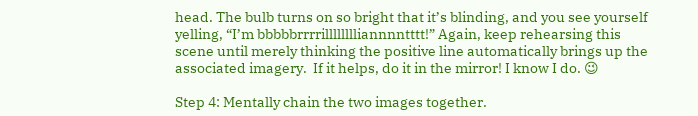head. The bulb turns on so bright that it’s blinding, and you see yourself yelling, “I’m bbbbbrrrrilllllllliannnntttt!” Again, keep rehearsing this scene until merely thinking the positive line automatically brings up the associated imagery.  If it helps, do it in the mirror! I know I do. 😉

Step 4: Mentally chain the two images together.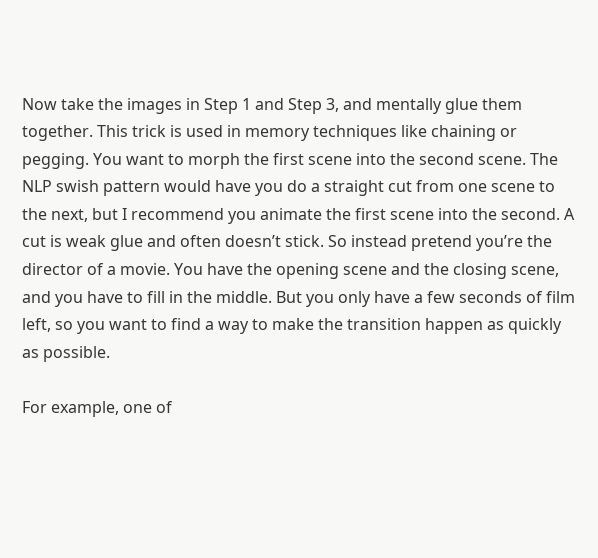Now take the images in Step 1 and Step 3, and mentally glue them together. This trick is used in memory techniques like chaining or pegging. You want to morph the first scene into the second scene. The NLP swish pattern would have you do a straight cut from one scene to the next, but I recommend you animate the first scene into the second. A cut is weak glue and often doesn’t stick. So instead pretend you’re the director of a movie. You have the opening scene and the closing scene, and you have to fill in the middle. But you only have a few seconds of film left, so you want to find a way to make the transition happen as quickly as possible.

For example, one of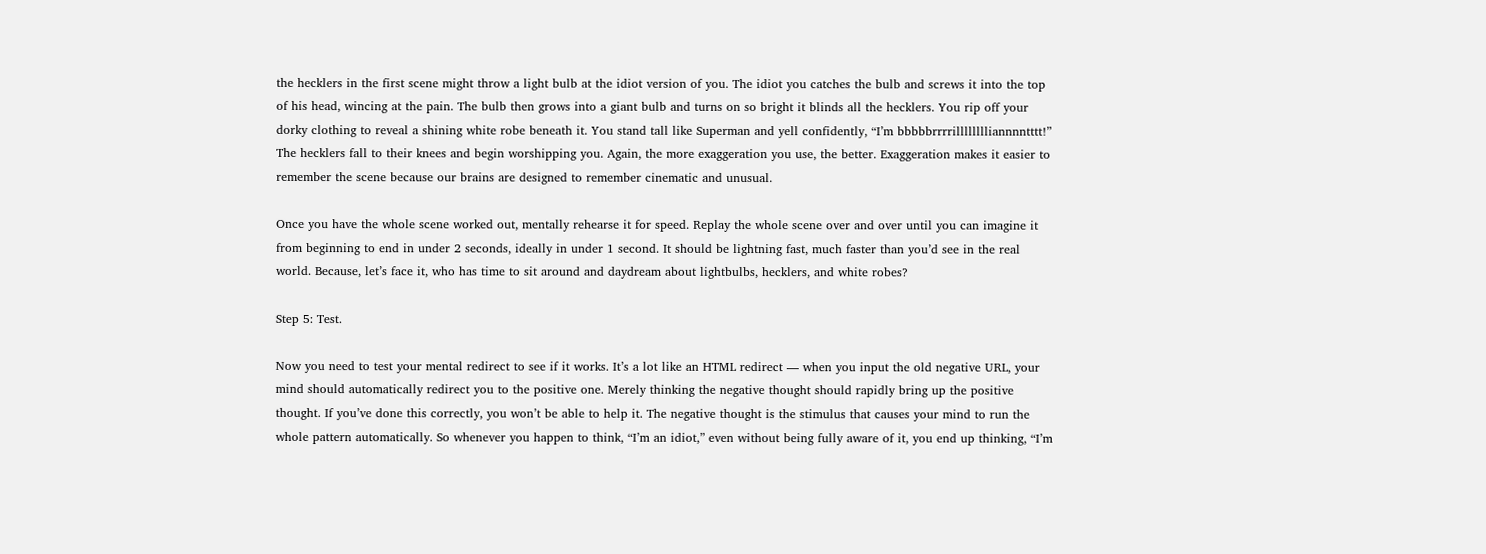the hecklers in the first scene might throw a light bulb at the idiot version of you. The idiot you catches the bulb and screws it into the top of his head, wincing at the pain. The bulb then grows into a giant bulb and turns on so bright it blinds all the hecklers. You rip off your dorky clothing to reveal a shining white robe beneath it. You stand tall like Superman and yell confidently, “I’m bbbbbrrrrilllllllliannnntttt!” The hecklers fall to their knees and begin worshipping you. Again, the more exaggeration you use, the better. Exaggeration makes it easier to remember the scene because our brains are designed to remember cinematic and unusual.

Once you have the whole scene worked out, mentally rehearse it for speed. Replay the whole scene over and over until you can imagine it from beginning to end in under 2 seconds, ideally in under 1 second. It should be lightning fast, much faster than you’d see in the real world. Because, let’s face it, who has time to sit around and daydream about lightbulbs, hecklers, and white robes?

Step 5: Test.

Now you need to test your mental redirect to see if it works. It’s a lot like an HTML redirect — when you input the old negative URL, your mind should automatically redirect you to the positive one. Merely thinking the negative thought should rapidly bring up the positive thought. If you’ve done this correctly, you won’t be able to help it. The negative thought is the stimulus that causes your mind to run the whole pattern automatically. So whenever you happen to think, “I’m an idiot,” even without being fully aware of it, you end up thinking, “I’m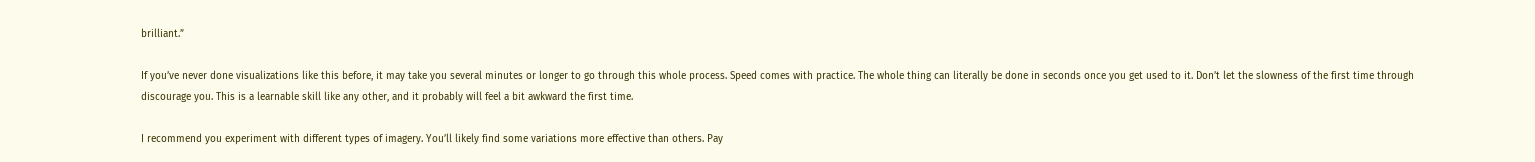brilliant.”

If you’ve never done visualizations like this before, it may take you several minutes or longer to go through this whole process. Speed comes with practice. The whole thing can literally be done in seconds once you get used to it. Don’t let the slowness of the first time through discourage you. This is a learnable skill like any other, and it probably will feel a bit awkward the first time.

I recommend you experiment with different types of imagery. You’ll likely find some variations more effective than others. Pay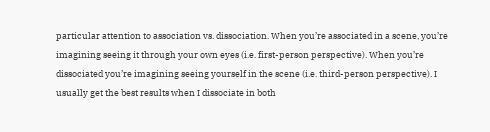particular attention to association vs. dissociation. When you’re associated in a scene, you’re imagining seeing it through your own eyes (i.e. first-person perspective). When you’re dissociated you’re imagining seeing yourself in the scene (i.e. third-person perspective). I usually get the best results when I dissociate in both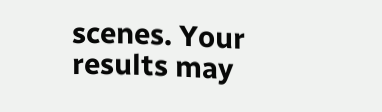scenes. Your results may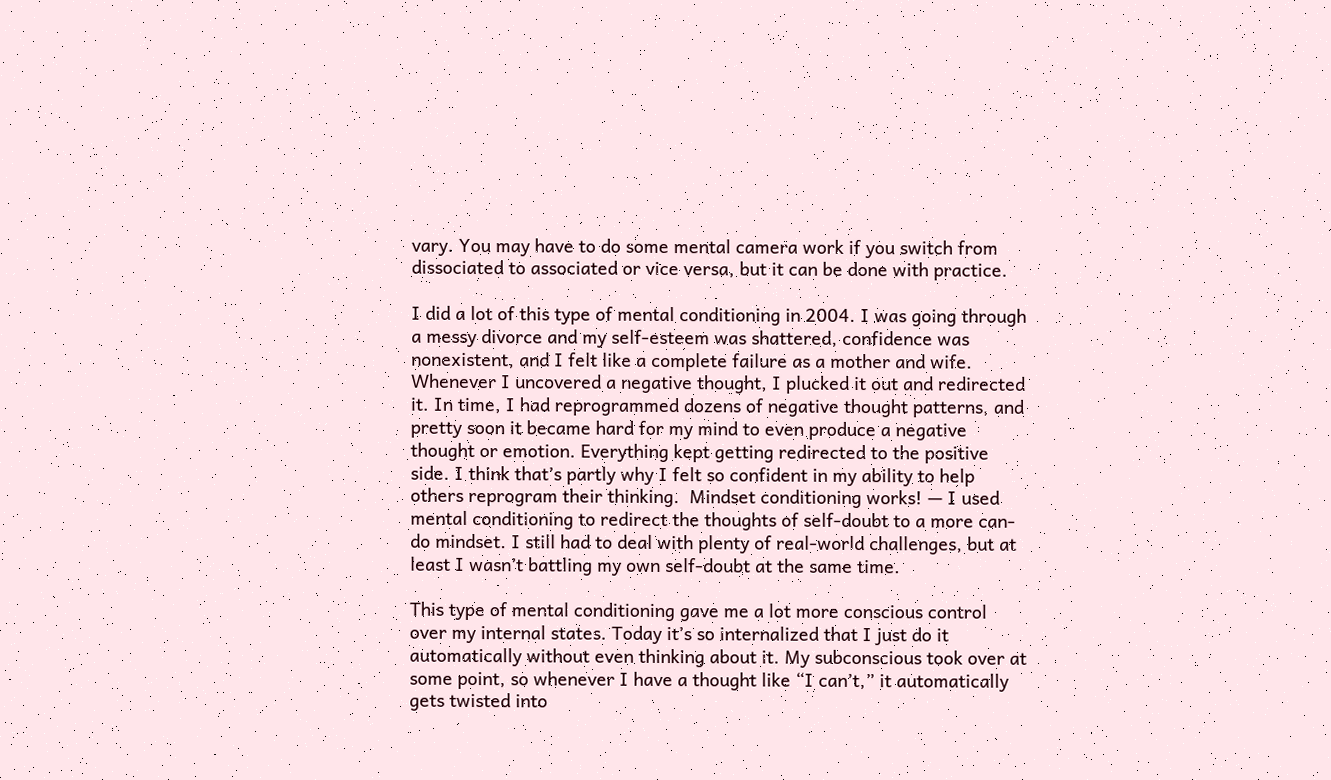vary. You may have to do some mental camera work if you switch from dissociated to associated or vice versa, but it can be done with practice.

I did a lot of this type of mental conditioning in 2004. I was going through a messy divorce and my self-esteem was shattered, confidence was nonexistent, and I felt like a complete failure as a mother and wife. Whenever I uncovered a negative thought, I plucked it out and redirected it. In time, I had reprogrammed dozens of negative thought patterns, and pretty soon it became hard for my mind to even produce a negative thought or emotion. Everything kept getting redirected to the positive side. I think that’s partly why I felt so confident in my ability to help others reprogram their thinking.  Mindset conditioning works! — I used mental conditioning to redirect the thoughts of self-doubt to a more can-do mindset. I still had to deal with plenty of real-world challenges, but at least I wasn’t battling my own self-doubt at the same time.

This type of mental conditioning gave me a lot more conscious control over my internal states. Today it’s so internalized that I just do it automatically without even thinking about it. My subconscious took over at some point, so whenever I have a thought like “I can’t,” it automatically gets twisted into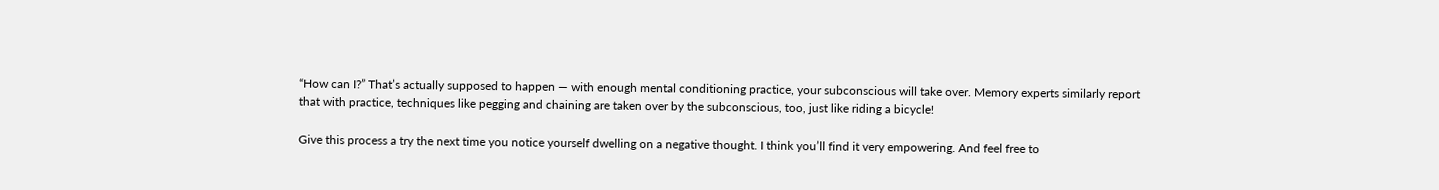“How can I?” That’s actually supposed to happen — with enough mental conditioning practice, your subconscious will take over. Memory experts similarly report that with practice, techniques like pegging and chaining are taken over by the subconscious, too, just like riding a bicycle!

Give this process a try the next time you notice yourself dwelling on a negative thought. I think you’ll find it very empowering. And feel free to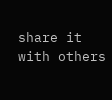share it with others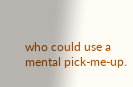who could use a mental pick-me-up.